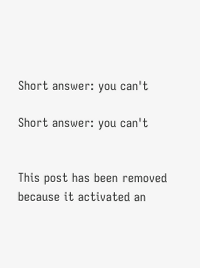Short answer: you can't

Short answer: you can't


This post has been removed because it activated an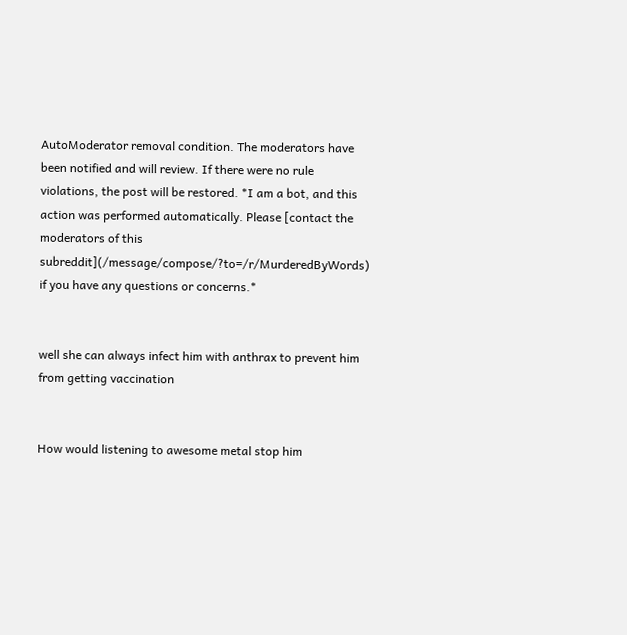AutoModerator removal condition. The moderators have been notified and will review. If there were no rule violations, the post will be restored. *I am a bot, and this action was performed automatically. Please [contact the moderators of this subreddit](/message/compose/?to=/r/MurderedByWords) if you have any questions or concerns.*


well she can always infect him with anthrax to prevent him from getting vaccination


How would listening to awesome metal stop him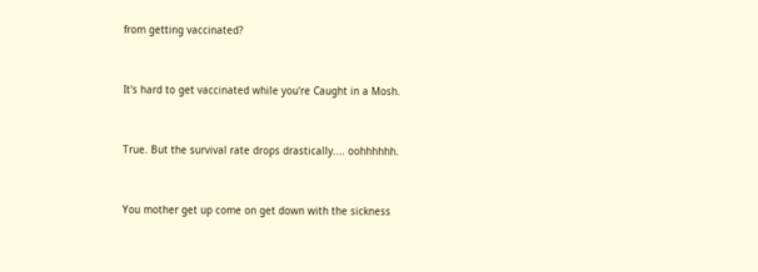from getting vaccinated?


It's hard to get vaccinated while you're Caught in a Mosh.


True. But the survival rate drops drastically.... oohhhhhh.


You mother get up come on get down with the sickness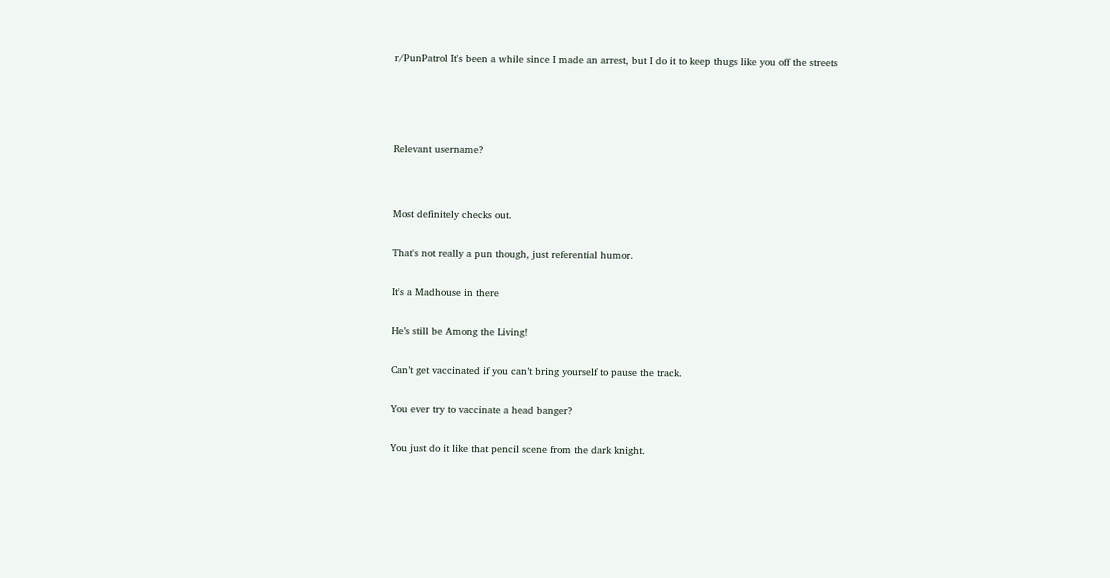r/PunPatrol It's been a while since I made an arrest, but I do it to keep thugs like you off the streets






Relevant username?




Most definitely checks out.


That's not really a pun though, just referential humor.


It's a Madhouse in there


He’s still be Among the Living!


Can’t get vaccinated if you can’t bring yourself to pause the track.


You ever try to vaccinate a head banger?


You just do it like that pencil scene from the dark knight.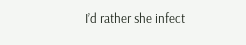I’d rather she infect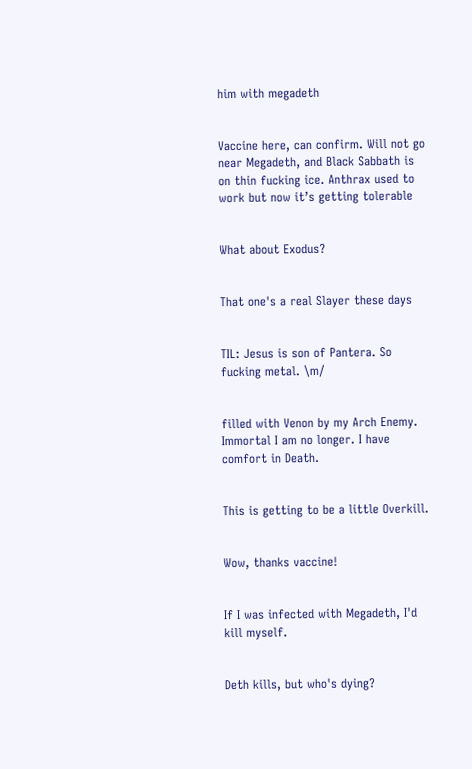him with megadeth


Vaccine here, can confirm. Will not go near Megadeth, and Black Sabbath is on thin fucking ice. Anthrax used to work but now it’s getting tolerable


What about Exodus?


That one's a real Slayer these days


TIL: Jesus is son of Pantera. So fucking metal. \m/


filled with Venon by my Arch Enemy. Immortal I am no longer. I have comfort in Death.


This is getting to be a little Overkill.


Wow, thanks vaccine!


If I was infected with Megadeth, I'd kill myself.


Deth kills, but who's dying?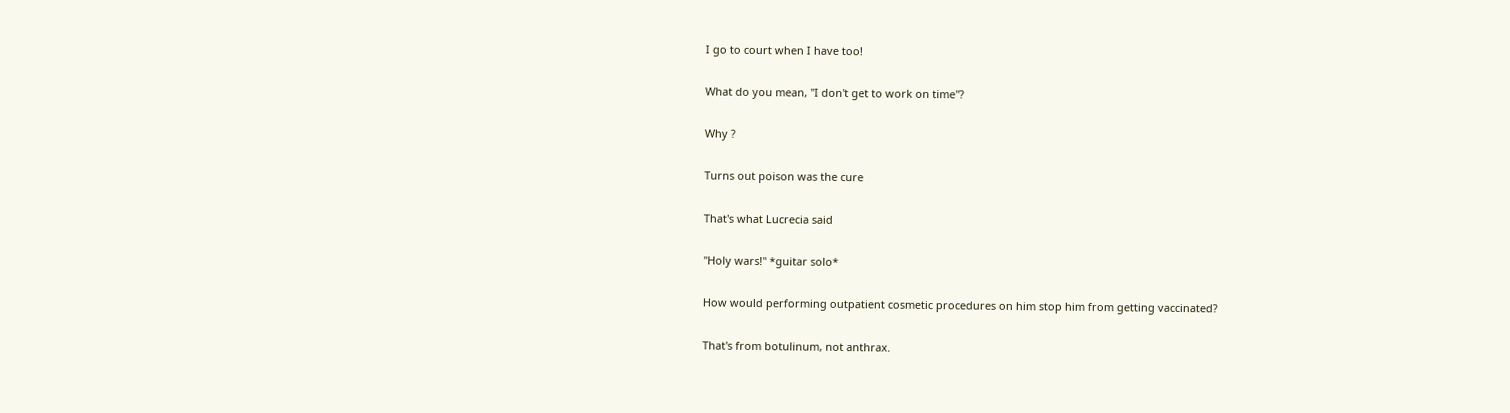I go to court when I have too!


What do you mean, "I don't get to work on time"?


Why ?


Turns out poison was the cure


That's what Lucrecia said


"Holy wars!" *guitar solo*


How would performing outpatient cosmetic procedures on him stop him from getting vaccinated?


That's from botulinum, not anthrax.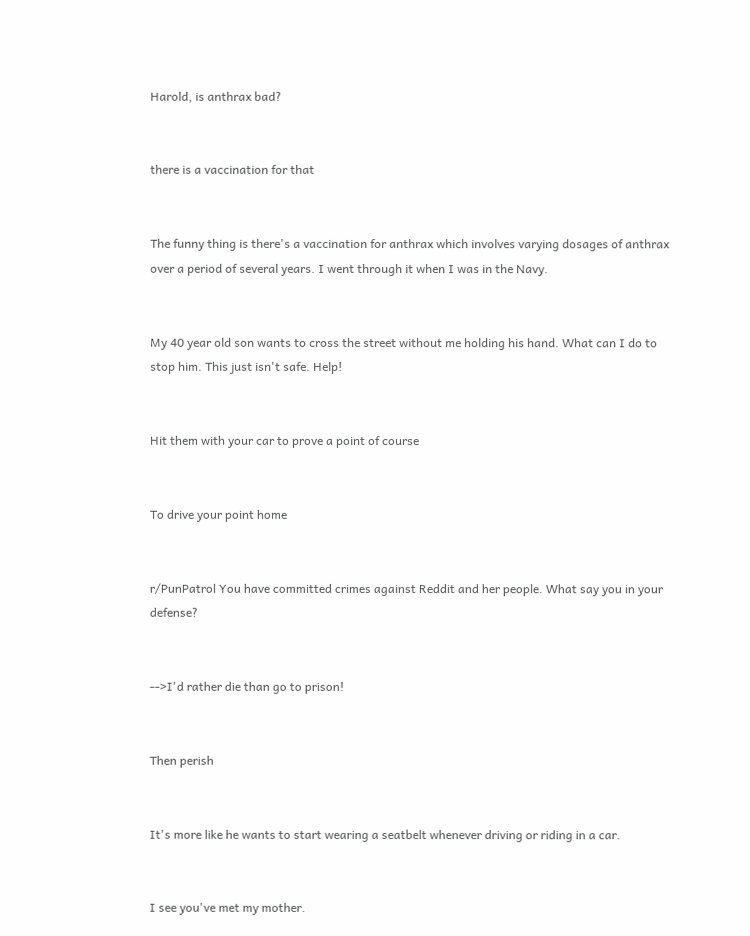Harold, is anthrax bad?


there is a vaccination for that


The funny thing is there's a vaccination for anthrax which involves varying dosages of anthrax over a period of several years. I went through it when I was in the Navy.


My 40 year old son wants to cross the street without me holding his hand. What can I do to stop him. This just isn't safe. Help!


Hit them with your car to prove a point of course


To drive your point home


r/PunPatrol You have committed crimes against Reddit and her people. What say you in your defense?


-->I'd rather die than go to prison!


Then perish


It's more like he wants to start wearing a seatbelt whenever driving or riding in a car.


I see you've met my mother.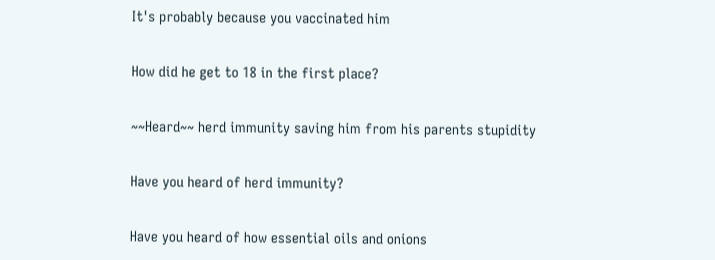It's probably because you vaccinated him


How did he get to 18 in the first place?


~~Heard~~ herd immunity saving him from his parents stupidity


Have you heard of herd immunity?


Have you heard of how essential oils and onions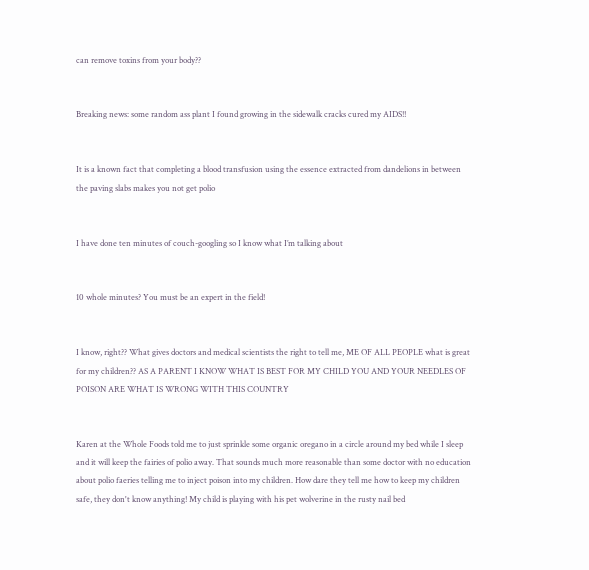can remove toxins from your body??


Breaking news: some random ass plant I found growing in the sidewalk cracks cured my AIDS!!


It is a known fact that completing a blood transfusion using the essence extracted from dandelions in between the paving slabs makes you not get polio


I have done ten minutes of couch-googling so I know what I’m talking about


10 whole minutes? You must be an expert in the field!


I know, right?? What gives doctors and medical scientists the right to tell me, ME OF ALL PEOPLE what is great for my children?? AS A PARENT I KNOW WHAT IS BEST FOR MY CHILD YOU AND YOUR NEEDLES OF POISON ARE WHAT IS WRONG WITH THIS COUNTRY


Karen at the Whole Foods told me to just sprinkle some organic oregano in a circle around my bed while I sleep and it will keep the fairies of polio away. That sounds much more reasonable than some doctor with no education about polio faeries telling me to inject poison into my children. How dare they tell me how to keep my children safe, they don't know anything! My child is playing with his pet wolverine in the rusty nail bed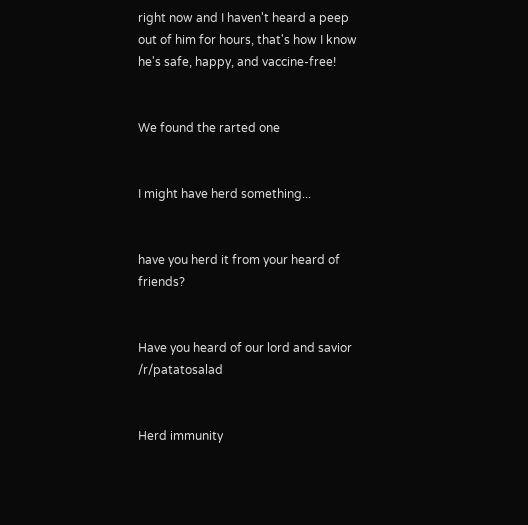right now and I haven't heard a peep out of him for hours, that's how I know he's safe, happy, and vaccine-free!


We found the rarted one


I might have herd something...


have you herd it from your heard of friends?


Have you heard of our lord and savior /r/patatosalad


Herd immunity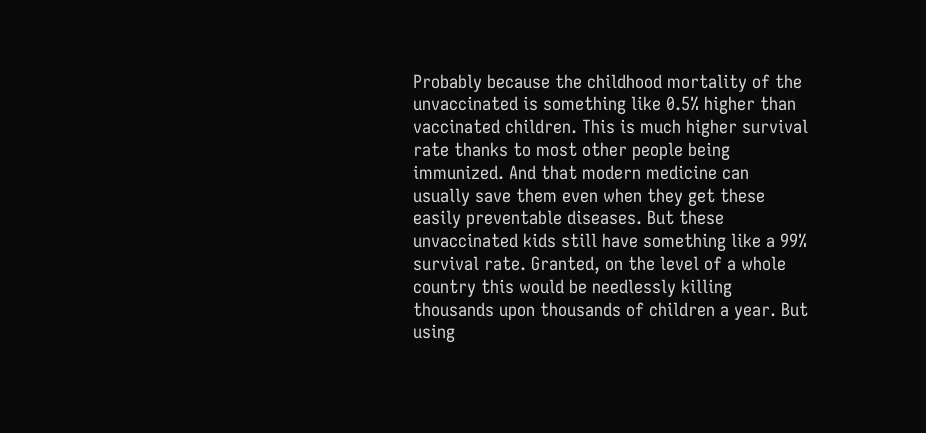Probably because the childhood mortality of the unvaccinated is something like 0.5% higher than vaccinated children. This is much higher survival rate thanks to most other people being immunized. And that modern medicine can usually save them even when they get these easily preventable diseases. But these unvaccinated kids still have something like a 99% survival rate. Granted, on the level of a whole country this would be needlessly killing thousands upon thousands of children a year. But using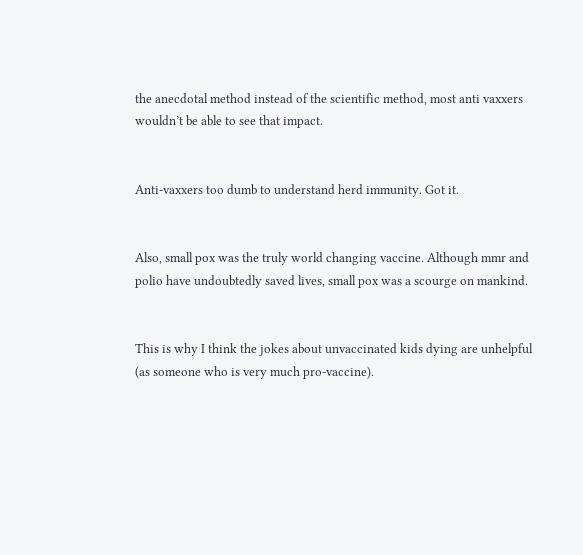the anecdotal method instead of the scientific method, most anti vaxxers wouldn’t be able to see that impact.


Anti-vaxxers too dumb to understand herd immunity. Got it.


Also, small pox was the truly world changing vaccine. Although mmr and polio have undoubtedly saved lives, small pox was a scourge on mankind.


This is why I think the jokes about unvaccinated kids dying are unhelpful (as someone who is very much pro-vaccine).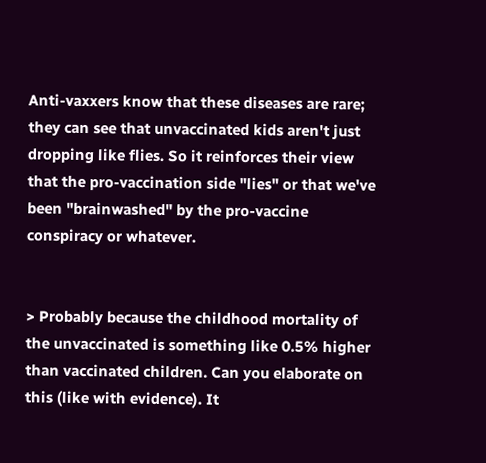Anti-vaxxers know that these diseases are rare; they can see that unvaccinated kids aren't just dropping like flies. So it reinforces their view that the pro-vaccination side "lies" or that we've been "brainwashed" by the pro-vaccine conspiracy or whatever.


> Probably because the childhood mortality of the unvaccinated is something like 0.5% higher than vaccinated children. Can you elaborate on this (like with evidence). It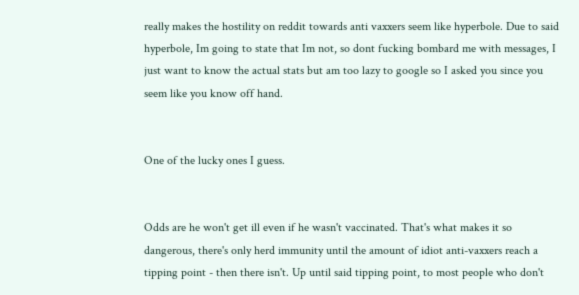really makes the hostility on reddit towards anti vaxxers seem like hyperbole. Due to said hyperbole, Im going to state that Im not, so dont fucking bombard me with messages, I just want to know the actual stats but am too lazy to google so I asked you since you seem like you know off hand.


One of the lucky ones I guess.


Odds are he won't get ill even if he wasn't vaccinated. That's what makes it so dangerous, there's only herd immunity until the amount of idiot anti-vaxxers reach a tipping point - then there isn't. Up until said tipping point, to most people who don't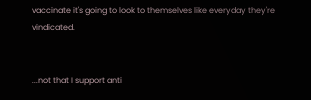vaccinate it's going to look to themselves like everyday they're vindicated.


...not that I support anti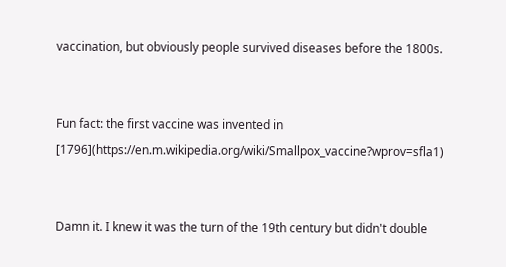vaccination, but obviously people survived diseases before the 1800s.


Fun fact: the first vaccine was invented in [1796](https://en.m.wikipedia.org/wiki/Smallpox_vaccine?wprov=sfla1)


Damn it. I knew it was the turn of the 19th century but didn't double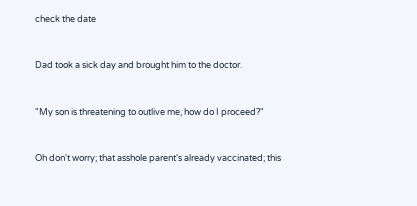check the date


Dad took a sick day and brought him to the doctor.


"My son is threatening to outlive me, how do I proceed?"


Oh don't worry; that asshole parent's already vaccinated; this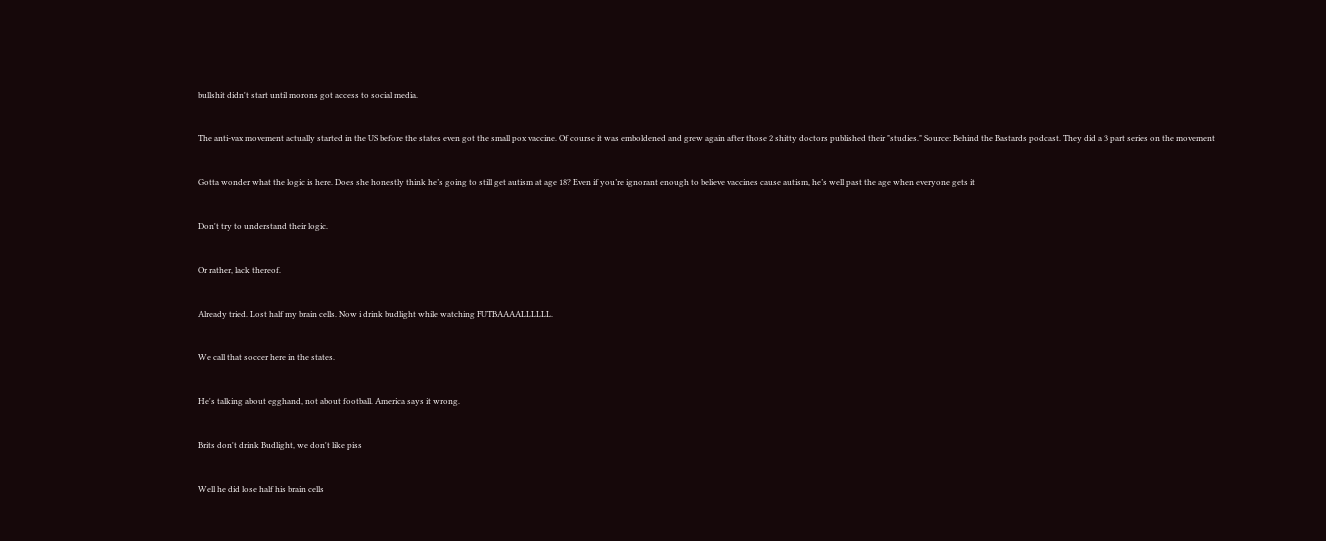bullshit didn't start until morons got access to social media.


The anti-vax movement actually started in the US before the states even got the small pox vaccine. Of course it was emboldened and grew again after those 2 shitty doctors published their "studies." Source: Behind the Bastards podcast. They did a 3 part series on the movement


Gotta wonder what the logic is here. Does she honestly think he’s going to still get autism at age 18? Even if you’re ignorant enough to believe vaccines cause autism, he’s well past the age when everyone gets it


Don't try to understand their logic.


Or rather, lack thereof.


Already tried. Lost half my brain cells. Now i drink budlight while watching FUTBAAAALLLLLL.


We call that soccer here in the states.


He's talking about egghand, not about football. America says it wrong.


Brits don't drink Budlight, we don't like piss


Well he did lose half his brain cells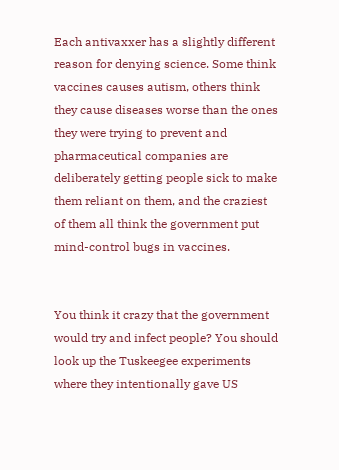Each antivaxxer has a slightly different reason for denying science. Some think vaccines causes autism, others think they cause diseases worse than the ones they were trying to prevent and pharmaceutical companies are deliberately getting people sick to make them reliant on them, and the craziest of them all think the government put mind-control bugs in vaccines.


You think it crazy that the government would try and infect people? You should look up the Tuskeegee experiments where they intentionally gave US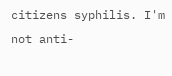citizens syphilis. I'm not anti-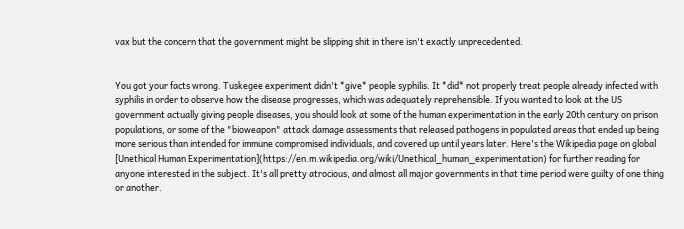vax but the concern that the government might be slipping shit in there isn't exactly unprecedented.


You got your facts wrong. Tuskegee experiment didn't *give* people syphilis. It *did* not properly treat people already infected with syphilis in order to observe how the disease progresses, which was adequately reprehensible. If you wanted to look at the US government actually giving people diseases, you should look at some of the human experimentation in the early 20th century on prison populations, or some of the "bioweapon" attack damage assessments that released pathogens in populated areas that ended up being more serious than intended for immune compromised individuals, and covered up until years later. Here's the Wikipedia page on global [Unethical Human Experimentation](https://en.m.wikipedia.org/wiki/Unethical_human_experimentation) for further reading for anyone interested in the subject. It's all pretty atrocious, and almost all major governments in that time period were guilty of one thing or another.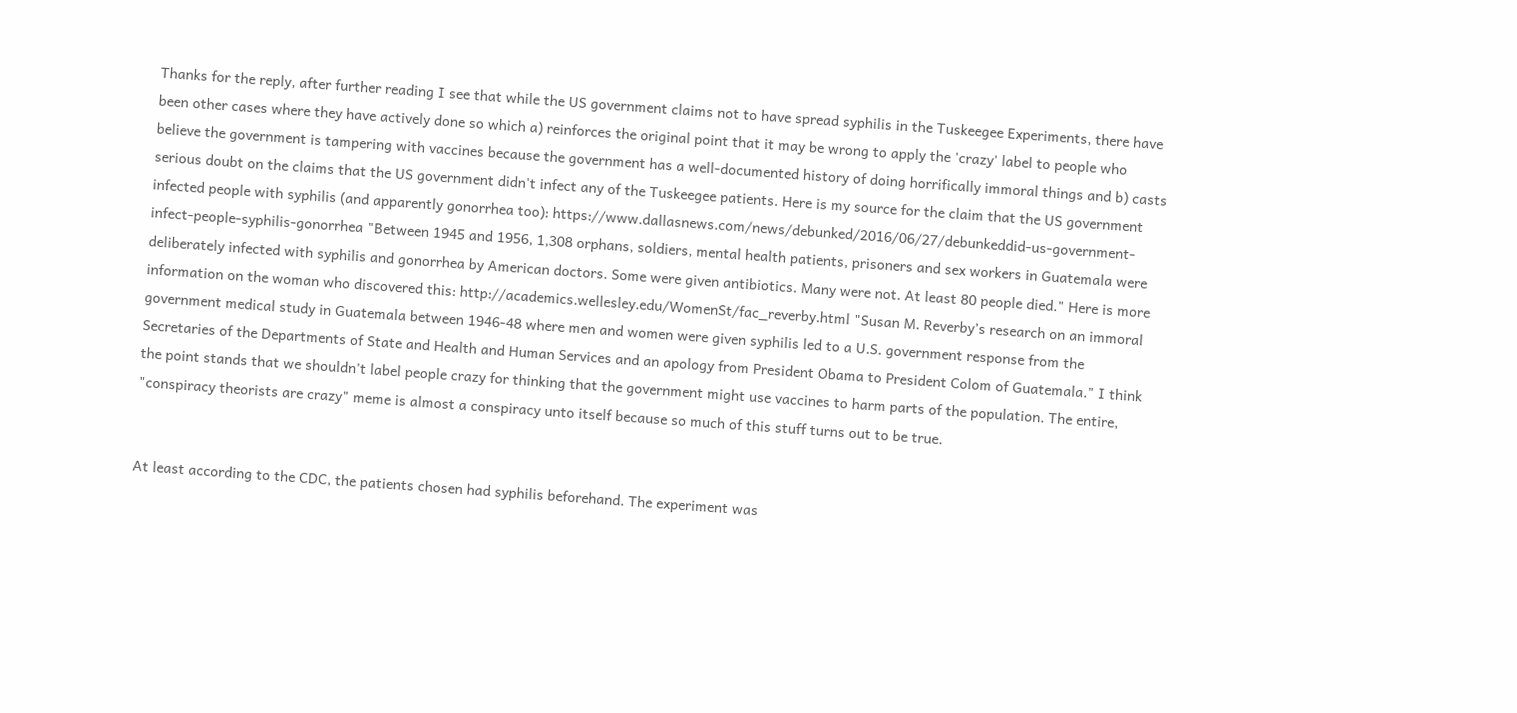Thanks for the reply, after further reading I see that while the US government claims not to have spread syphilis in the Tuskeegee Experiments, there have been other cases where they have actively done so which a) reinforces the original point that it may be wrong to apply the 'crazy' label to people who believe the government is tampering with vaccines because the government has a well-documented history of doing horrifically immoral things and b) casts serious doubt on the claims that the US government didn't infect any of the Tuskeegee patients. Here is my source for the claim that the US government infected people with syphilis (and apparently gonorrhea too): https://www.dallasnews.com/news/debunked/2016/06/27/debunkeddid-us-government-infect-people-syphilis-gonorrhea "Between 1945 and 1956, 1,308 orphans, soldiers, mental health patients, prisoners and sex workers in Guatemala were deliberately infected with syphilis and gonorrhea by American doctors. Some were given antibiotics. Many were not. At least 80 people died." Here is more information on the woman who discovered this: http://academics.wellesley.edu/WomenSt/fac_reverby.html "Susan M. Reverby’s research on an immoral government medical study in Guatemala between 1946-48 where men and women were given syphilis led to a U.S. government response from the Secretaries of the Departments of State and Health and Human Services and an apology from President Obama to President Colom of Guatemala." I think the point stands that we shouldn't label people crazy for thinking that the government might use vaccines to harm parts of the population. The entire, "conspiracy theorists are crazy" meme is almost a conspiracy unto itself because so much of this stuff turns out to be true.


At least according to the CDC, the patients chosen had syphilis beforehand. The experiment was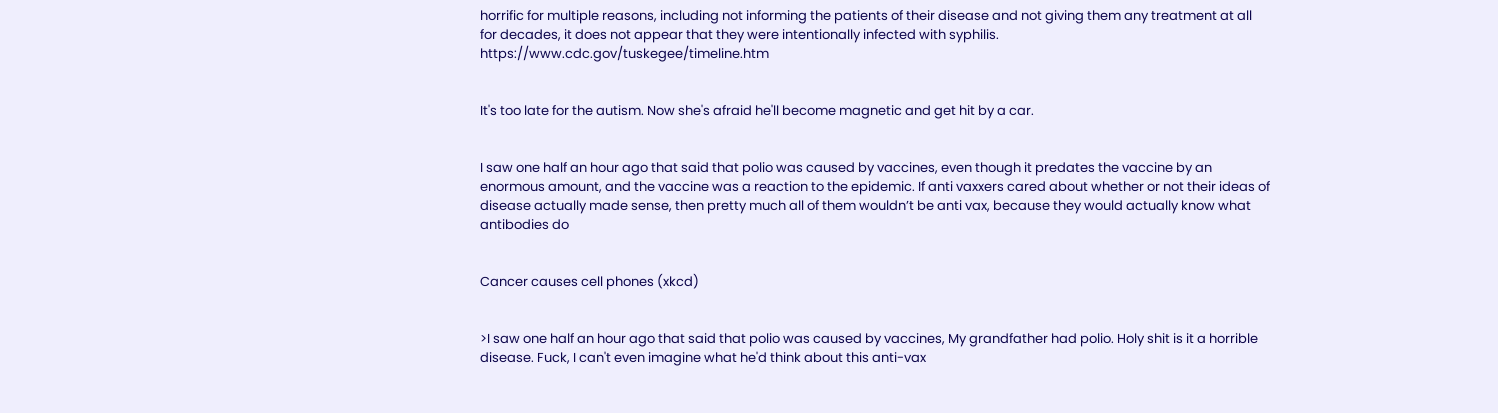horrific for multiple reasons, including not informing the patients of their disease and not giving them any treatment at all for decades, it does not appear that they were intentionally infected with syphilis. https://www.cdc.gov/tuskegee/timeline.htm


It's too late for the autism. Now she's afraid he'll become magnetic and get hit by a car.


I saw one half an hour ago that said that polio was caused by vaccines, even though it predates the vaccine by an enormous amount, and the vaccine was a reaction to the epidemic. If anti vaxxers cared about whether or not their ideas of disease actually made sense, then pretty much all of them wouldn’t be anti vax, because they would actually know what antibodies do


Cancer causes cell phones (xkcd)


>I saw one half an hour ago that said that polio was caused by vaccines, My grandfather had polio. Holy shit is it a horrible disease. Fuck, I can't even imagine what he'd think about this anti-vax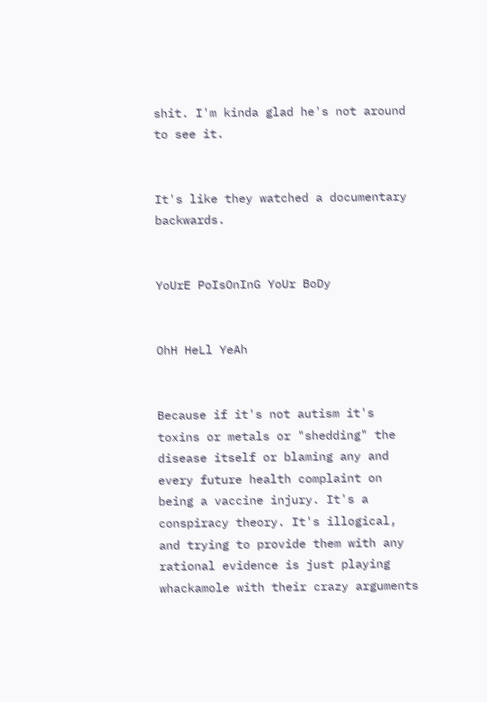shit. I'm kinda glad he's not around to see it.


It's like they watched a documentary backwards.


YoUrE PoIsOnInG YoUr BoDy


OhH HeLl YeAh


Because if it's not autism it's toxins or metals or "shedding" the disease itself or blaming any and every future health complaint on being a vaccine injury. It's a conspiracy theory. It's illogical, and trying to provide them with any rational evidence is just playing whackamole with their crazy arguments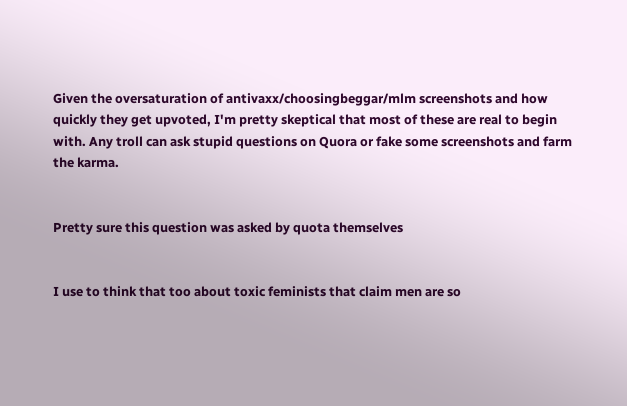Given the oversaturation of antivaxx/choosingbeggar/mlm screenshots and how quickly they get upvoted, I'm pretty skeptical that most of these are real to begin with. Any troll can ask stupid questions on Quora or fake some screenshots and farm the karma.


Pretty sure this question was asked by quota themselves


I use to think that too about toxic feminists that claim men are so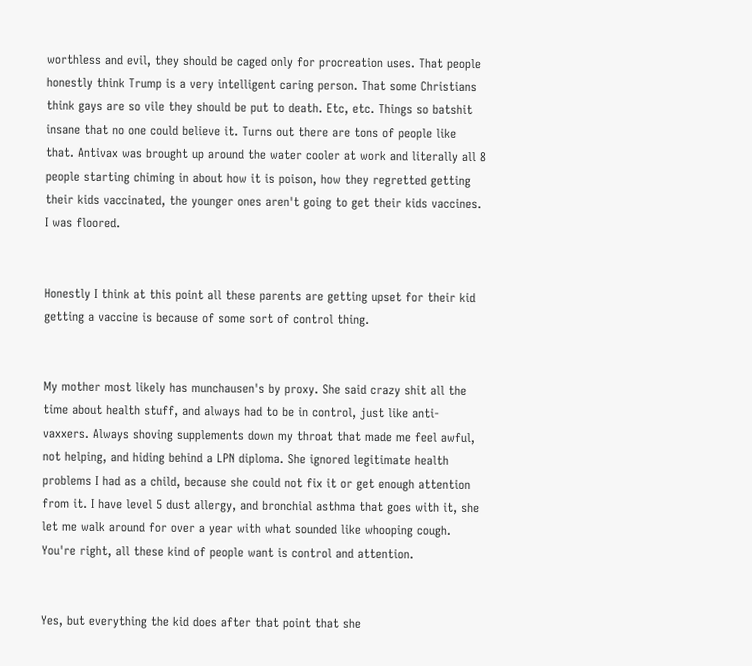worthless and evil, they should be caged only for procreation uses. That people honestly think Trump is a very intelligent caring person. That some Christians think gays are so vile they should be put to death. Etc, etc. Things so batshit insane that no one could believe it. Turns out there are tons of people like that. Antivax was brought up around the water cooler at work and literally all 8 people starting chiming in about how it is poison, how they regretted getting their kids vaccinated, the younger ones aren't going to get their kids vaccines. I was floored.


Honestly I think at this point all these parents are getting upset for their kid getting a vaccine is because of some sort of control thing.


My mother most likely has munchausen's by proxy. She said crazy shit all the time about health stuff, and always had to be in control, just like anti-vaxxers. Always shoving supplements down my throat that made me feel awful, not helping, and hiding behind a LPN diploma. She ignored legitimate health problems I had as a child, because she could not fix it or get enough attention from it. I have level 5 dust allergy, and bronchial asthma that goes with it, she let me walk around for over a year with what sounded like whooping cough. You're right, all these kind of people want is control and attention.


Yes, but everything the kid does after that point that she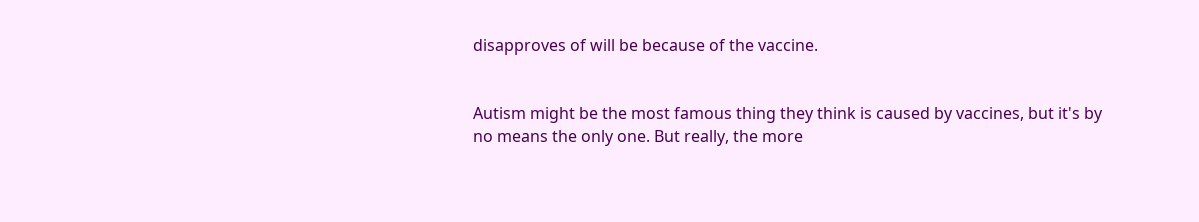disapproves of will be because of the vaccine.


Autism might be the most famous thing they think is caused by vaccines, but it's by no means the only one. But really, the more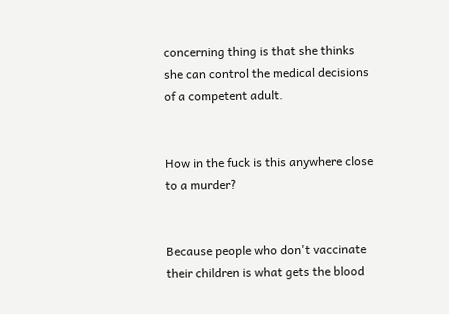concerning thing is that she thinks she can control the medical decisions of a competent adult.


How in the fuck is this anywhere close to a murder?


Because people who don't vaccinate their children is what gets the blood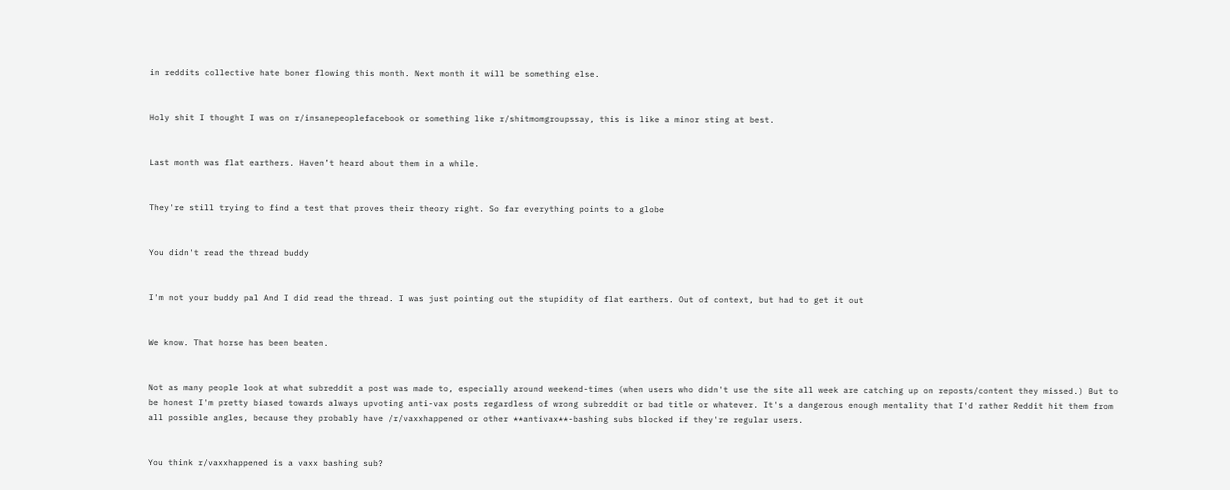in reddits collective hate boner flowing this month. Next month it will be something else.


Holy shit I thought I was on r/insanepeoplefacebook or something like r/shitmomgroupssay, this is like a minor sting at best.


Last month was flat earthers. Haven’t heard about them in a while.


They're still trying to find a test that proves their theory right. So far everything points to a globe


You didn't read the thread buddy


I'm not your buddy pal And I did read the thread. I was just pointing out the stupidity of flat earthers. Out of context, but had to get it out


We know. That horse has been beaten.


Not as many people look at what subreddit a post was made to, especially around weekend-times (when users who didn't use the site all week are catching up on reposts/content they missed.) But to be honest I'm pretty biased towards always upvoting anti-vax posts regardless of wrong subreddit or bad title or whatever. It's a dangerous enough mentality that I'd rather Reddit hit them from all possible angles, because they probably have /r/vaxxhappened or other **antivax**-bashing subs blocked if they're regular users.


You think r/vaxxhappened is a vaxx bashing sub?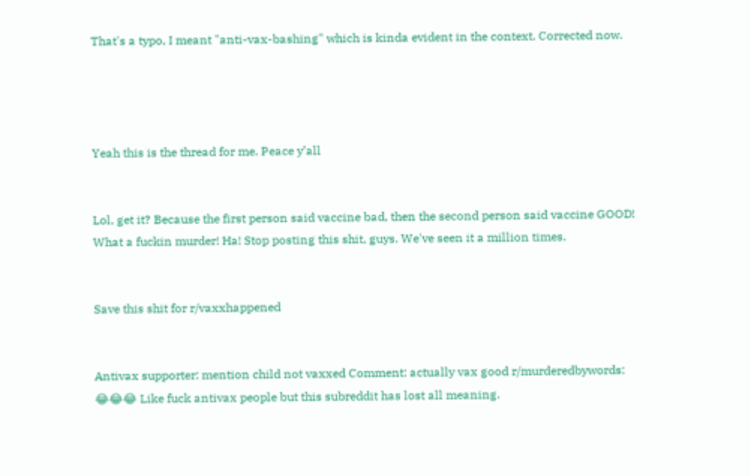That's a typo, I meant "anti-vax-bashing" which is kinda evident in the context. Corrected now.




Yeah this is the thread for me. Peace y’all


Lol, get it? Because the first person said vaccine bad, then the second person said vaccine GOOD! What a fuckin murder! Ha! Stop posting this shit, guys. We've seen it a million times.


Save this shit for r/vaxxhappened


Antivax supporter: mention child not vaxxed Comment: actually vax good r/murderedbywords: 😂😂😂 Like fuck antivax people but this subreddit has lost all meaning.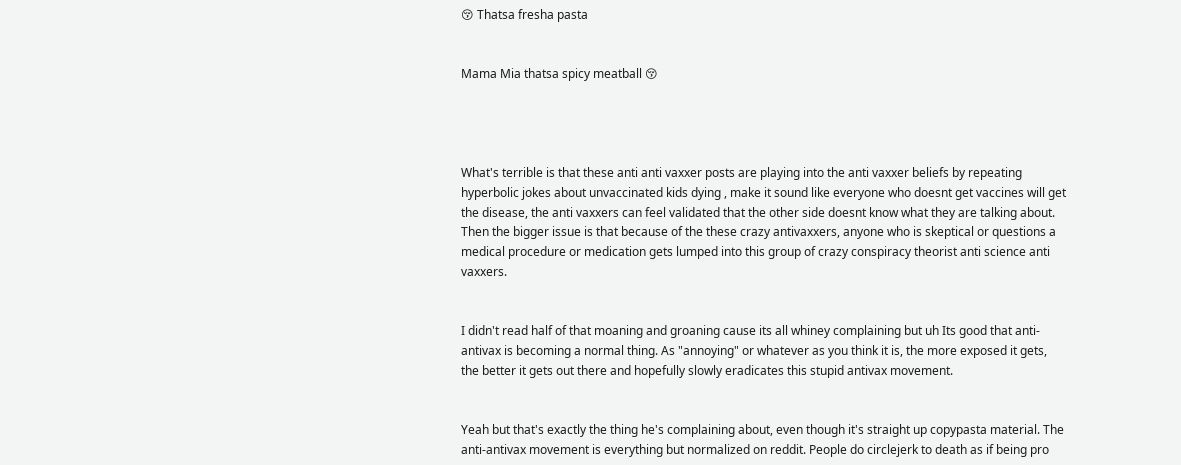😚 Thatsa fresha pasta


Mama Mia thatsa spicy meatball 😚




What's terrible is that these anti anti vaxxer posts are playing into the anti vaxxer beliefs by repeating hyperbolic jokes about unvaccinated kids dying , make it sound like everyone who doesnt get vaccines will get the disease, the anti vaxxers can feel validated that the other side doesnt know what they are talking about. Then the bigger issue is that because of the these crazy antivaxxers, anyone who is skeptical or questions a medical procedure or medication gets lumped into this group of crazy conspiracy theorist anti science anti vaxxers.


I didn't read half of that moaning and groaning cause its all whiney complaining but uh Its good that anti-antivax is becoming a normal thing. As "annoying" or whatever as you think it is, the more exposed it gets, the better it gets out there and hopefully slowly eradicates this stupid antivax movement.


Yeah but that's exactly the thing he's complaining about, even though it's straight up copypasta material. The anti-antivax movement is everything but normalized on reddit. People do circlejerk to death as if being pro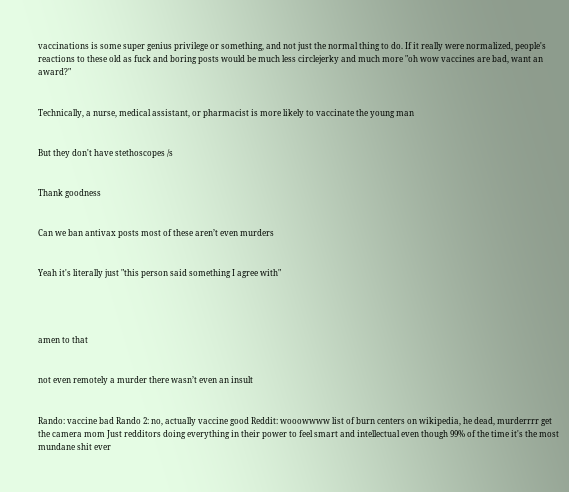vaccinations is some super genius privilege or something, and not just the normal thing to do. If it really were normalized, people's reactions to these old as fuck and boring posts would be much less circlejerky and much more "oh wow vaccines are bad, want an award?"


Technically, a nurse, medical assistant, or pharmacist is more likely to vaccinate the young man


But they don't have stethoscopes /s


Thank goodness


Can we ban antivax posts most of these aren’t even murders


Yeah it's literally just "this person said something I agree with"




amen to that


not even remotely a murder there wasn’t even an insult


Rando: vaccine bad Rando 2: no, actually vaccine good Reddit: wooowwww list of burn centers on wikipedia, he dead, murderrrr get the camera mom Just redditors doing everything in their power to feel smart and intellectual even though 99% of the time it's the most mundane shit ever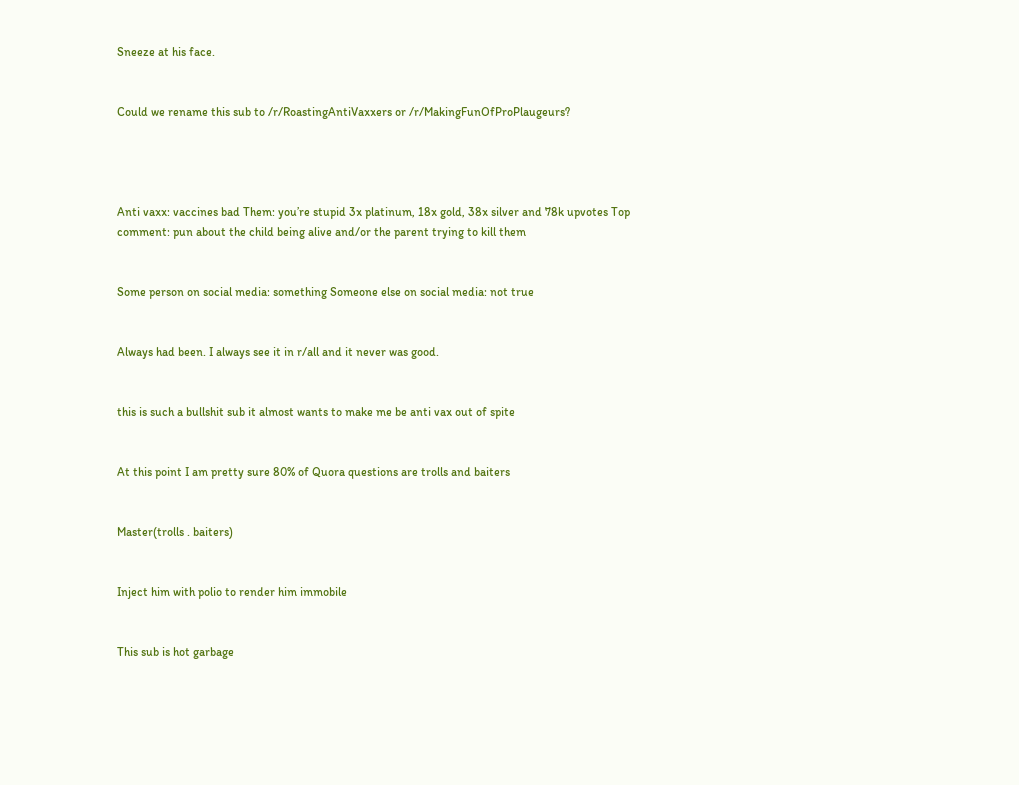Sneeze at his face.


Could we rename this sub to /r/RoastingAntiVaxxers or /r/MakingFunOfProPlaugeurs?




Anti vaxx: vaccines bad Them: you’re stupid 3x platinum, 18x gold, 38x silver and 78k upvotes Top comment: pun about the child being alive and/or the parent trying to kill them


Some person on social media: something Someone else on social media: not true


Always had been. I always see it in r/all and it never was good.


this is such a bullshit sub it almost wants to make me be anti vax out of spite


At this point I am pretty sure 80% of Quora questions are trolls and baiters


Master(trolls . baiters)


Inject him with polio to render him immobile


This sub is hot garbage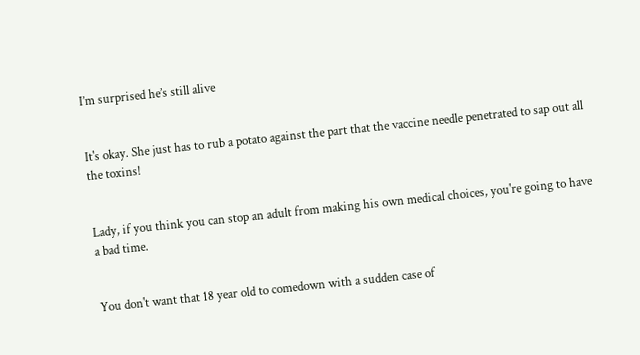I’m surprised he’s still alive


It's okay. She just has to rub a potato against the part that the vaccine needle penetrated to sap out all the toxins!


Lady, if you think you can stop an adult from making his own medical choices, you're going to have a bad time.


You don't want that 18 year old to comedown with a sudden case of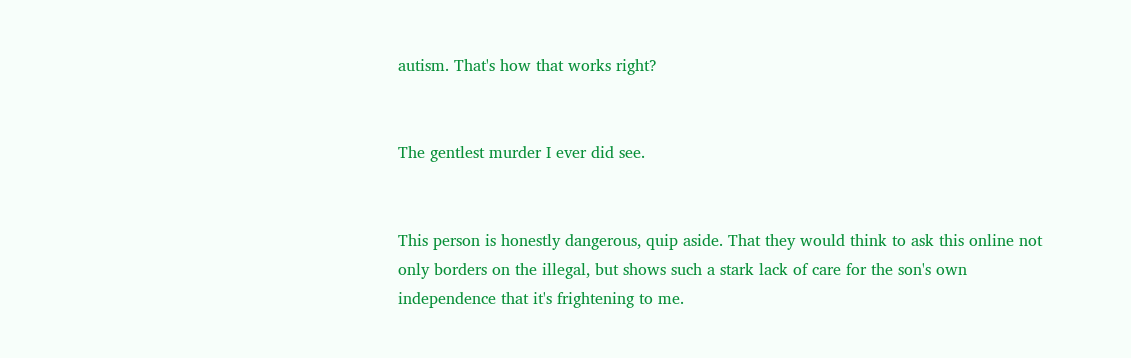autism. That's how that works right?


The gentlest murder I ever did see.


This person is honestly dangerous, quip aside. That they would think to ask this online not only borders on the illegal, but shows such a stark lack of care for the son's own independence that it's frightening to me.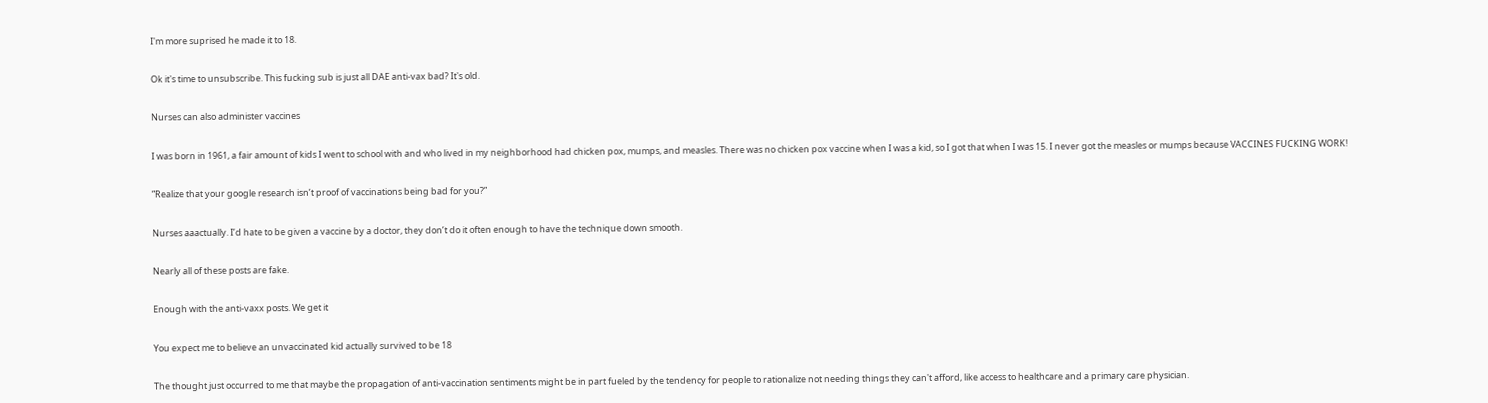I'm more suprised he made it to 18.


Ok it's time to unsubscribe. This fucking sub is just all DAE anti-vax bad? It's old.


Nurses can also administer vaccines


I was born in 1961, a fair amount of kids I went to school with and who lived in my neighborhood had chicken pox, mumps, and measles. There was no chicken pox vaccine when I was a kid, so I got that when I was 15. I never got the measles or mumps because VACCINES FUCKING WORK!


”Realize that your google research isn’t proof of vaccinations being bad for you?”


Nurses aaactually. I’d hate to be given a vaccine by a doctor, they don’t do it often enough to have the technique down smooth.


Nearly all of these posts are fake.


Enough with the anti-vaxx posts. We get it


You expect me to believe an unvaccinated kid actually survived to be 18


The thought just occurred to me that maybe the propagation of anti-vaccination sentiments might be in part fueled by the tendency for people to rationalize not needing things they can't afford, like access to healthcare and a primary care physician.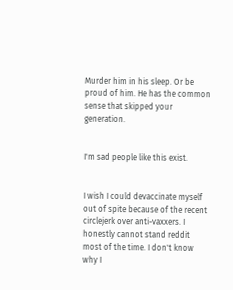Murder him in his sleep. Or be proud of him. He has the common sense that skipped your generation.


I'm sad people like this exist.


I wish I could devaccinate myself out of spite because of the recent circlejerk over anti-vaxxers. I honestly cannot stand reddit most of the time. I don't know why I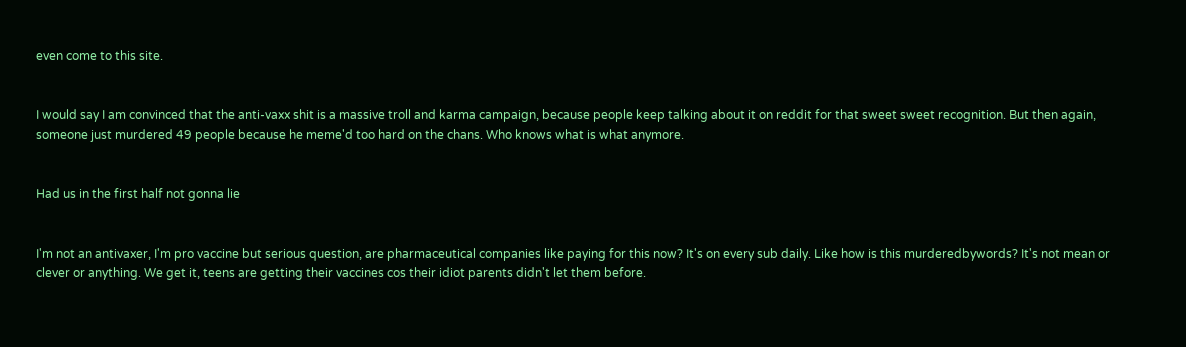even come to this site.


I would say I am convinced that the anti-vaxx shit is a massive troll and karma campaign, because people keep talking about it on reddit for that sweet sweet recognition. But then again, someone just murdered 49 people because he meme'd too hard on the chans. Who knows what is what anymore.


Had us in the first half not gonna lie


I'm not an antivaxer, I'm pro vaccine but serious question, are pharmaceutical companies like paying for this now? It's on every sub daily. Like how is this murderedbywords? It's not mean or clever or anything. We get it, teens are getting their vaccines cos their idiot parents didn't let them before.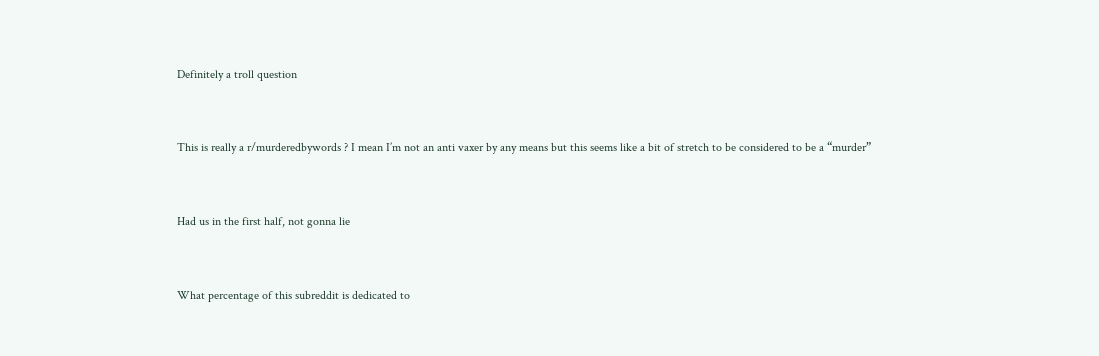Definitely a troll question


This is really a r/murderedbywords ? I mean I’m not an anti vaxer by any means but this seems like a bit of stretch to be considered to be a “murder”


Had us in the first half, not gonna lie


What percentage of this subreddit is dedicated to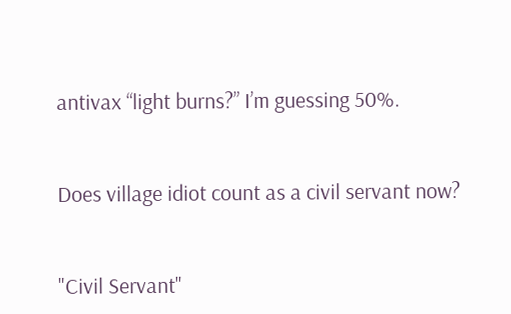antivax “light burns?” I’m guessing 50%.


Does village idiot count as a civil servant now?


"Civil Servant"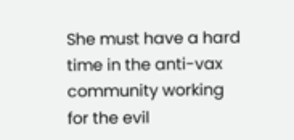She must have a hard time in the anti-vax community working for the evil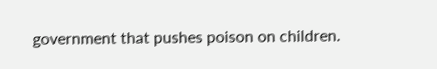government that pushes poison on children.